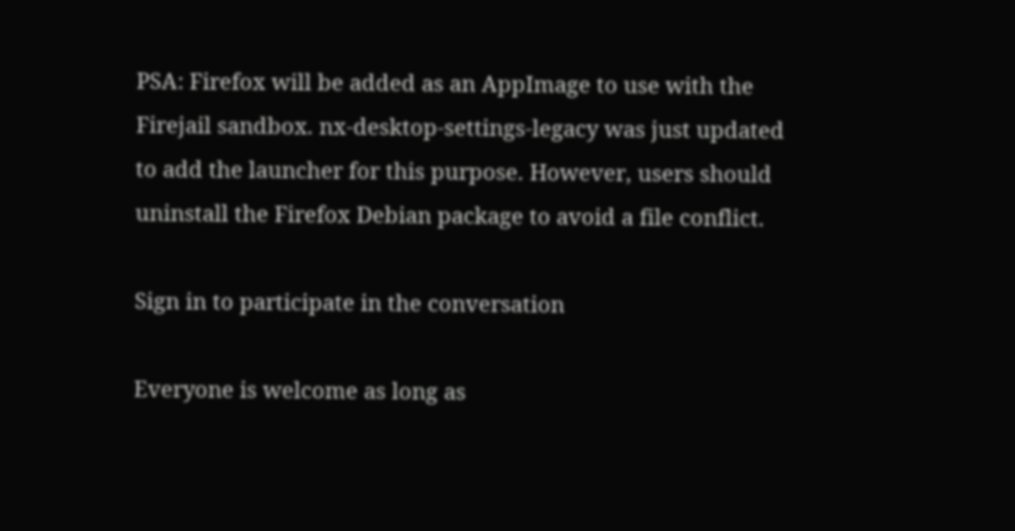PSA: Firefox will be added as an AppImage to use with the Firejail sandbox. nx-desktop-settings-legacy was just updated to add the launcher for this purpose. However, users should uninstall the Firefox Debian package to avoid a file conflict.

Sign in to participate in the conversation

Everyone is welcome as long as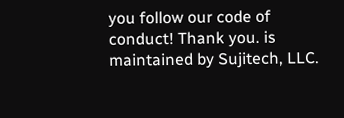you follow our code of conduct! Thank you. is maintained by Sujitech, LLC.